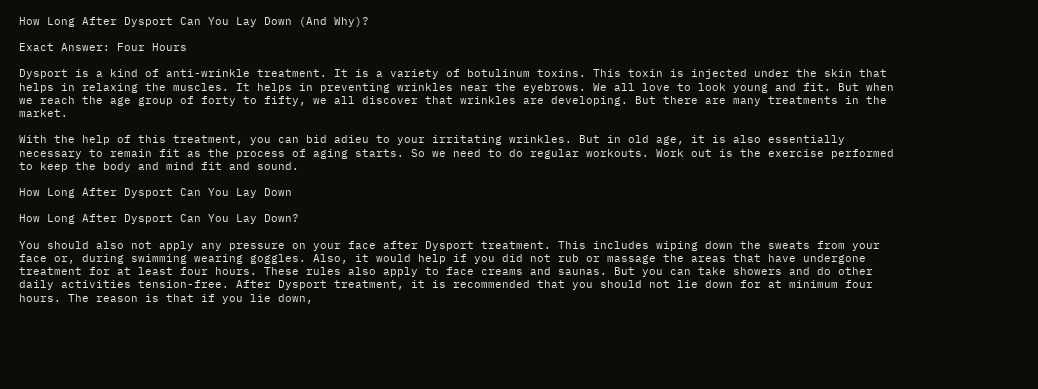How Long After Dysport Can You Lay Down (And Why)?

Exact Answer: Four Hours

Dysport is a kind of anti-wrinkle treatment. It is a variety of botulinum toxins. This toxin is injected under the skin that helps in relaxing the muscles. It helps in preventing wrinkles near the eyebrows. We all love to look young and fit. But when we reach the age group of forty to fifty, we all discover that wrinkles are developing. But there are many treatments in the market.

With the help of this treatment, you can bid adieu to your irritating wrinkles. But in old age, it is also essentially necessary to remain fit as the process of aging starts. So we need to do regular workouts. Work out is the exercise performed to keep the body and mind fit and sound.

How Long After Dysport Can You Lay Down

How Long After Dysport Can You Lay Down?

You should also not apply any pressure on your face after Dysport treatment. This includes wiping down the sweats from your face or, during swimming wearing goggles. Also, it would help if you did not rub or massage the areas that have undergone treatment for at least four hours. These rules also apply to face creams and saunas. But you can take showers and do other daily activities tension-free. After Dysport treatment, it is recommended that you should not lie down for at minimum four hours. The reason is that if you lie down,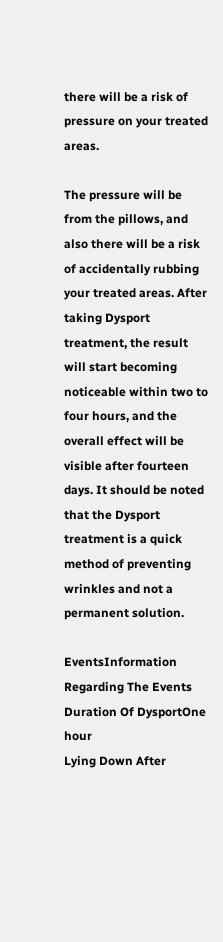there will be a risk of pressure on your treated areas.

The pressure will be from the pillows, and also there will be a risk of accidentally rubbing your treated areas. After taking Dysport treatment, the result will start becoming noticeable within two to four hours, and the overall effect will be visible after fourteen days. It should be noted that the Dysport treatment is a quick method of preventing wrinkles and not a permanent solution.

EventsInformation Regarding The Events
Duration Of DysportOne hour
Lying Down After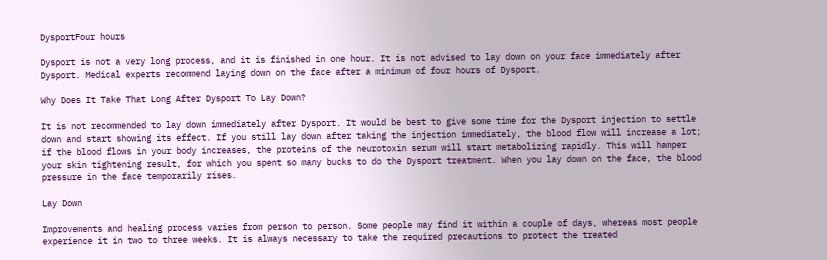DysportFour hours

Dysport is not a very long process, and it is finished in one hour. It is not advised to lay down on your face immediately after Dysport. Medical experts recommend laying down on the face after a minimum of four hours of Dysport.

Why Does It Take That Long After Dysport To Lay Down?

It is not recommended to lay down immediately after Dysport. It would be best to give some time for the Dysport injection to settle down and start showing its effect. If you still lay down after taking the injection immediately, the blood flow will increase a lot; if the blood flows in your body increases, the proteins of the neurotoxin serum will start metabolizing rapidly. This will hamper your skin tightening result, for which you spent so many bucks to do the Dysport treatment. When you lay down on the face, the blood pressure in the face temporarily rises.

Lay Down

Improvements and healing process varies from person to person. Some people may find it within a couple of days, whereas most people experience it in two to three weeks. It is always necessary to take the required precautions to protect the treated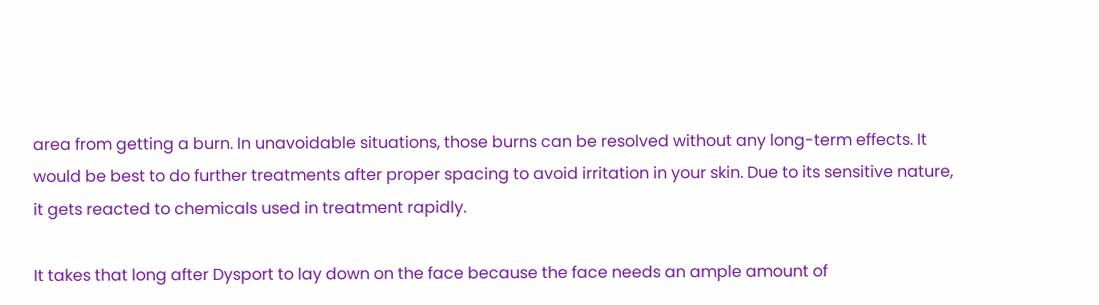area from getting a burn. In unavoidable situations, those burns can be resolved without any long-term effects. It would be best to do further treatments after proper spacing to avoid irritation in your skin. Due to its sensitive nature, it gets reacted to chemicals used in treatment rapidly.

It takes that long after Dysport to lay down on the face because the face needs an ample amount of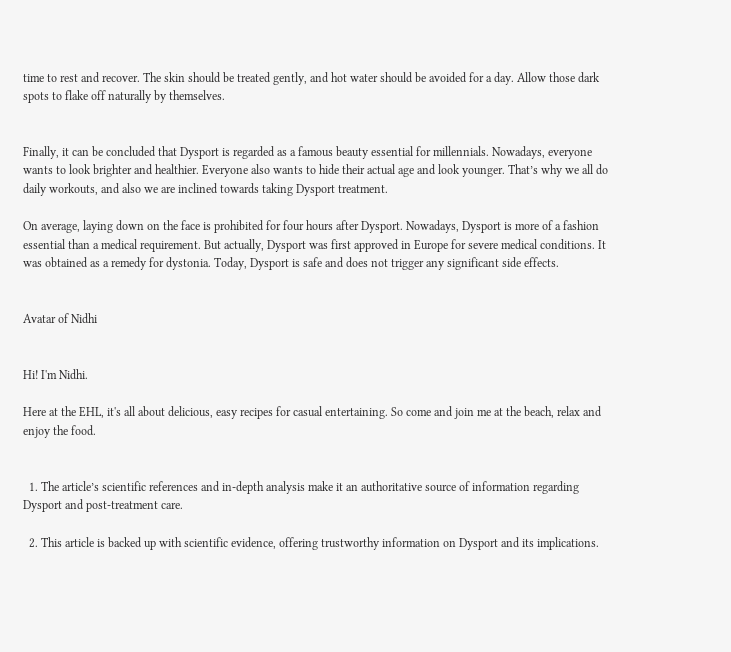time to rest and recover. The skin should be treated gently, and hot water should be avoided for a day. Allow those dark spots to flake off naturally by themselves.


Finally, it can be concluded that Dysport is regarded as a famous beauty essential for millennials. Nowadays, everyone wants to look brighter and healthier. Everyone also wants to hide their actual age and look younger. That’s why we all do daily workouts, and also we are inclined towards taking Dysport treatment.

On average, laying down on the face is prohibited for four hours after Dysport. Nowadays, Dysport is more of a fashion essential than a medical requirement. But actually, Dysport was first approved in Europe for severe medical conditions. It was obtained as a remedy for dystonia. Today, Dysport is safe and does not trigger any significant side effects.


Avatar of Nidhi


Hi! I'm Nidhi.

Here at the EHL, it's all about delicious, easy recipes for casual entertaining. So come and join me at the beach, relax and enjoy the food.


  1. The article’s scientific references and in-depth analysis make it an authoritative source of information regarding Dysport and post-treatment care.

  2. This article is backed up with scientific evidence, offering trustworthy information on Dysport and its implications.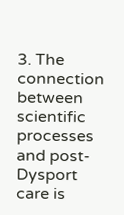3. The connection between scientific processes and post-Dysport care is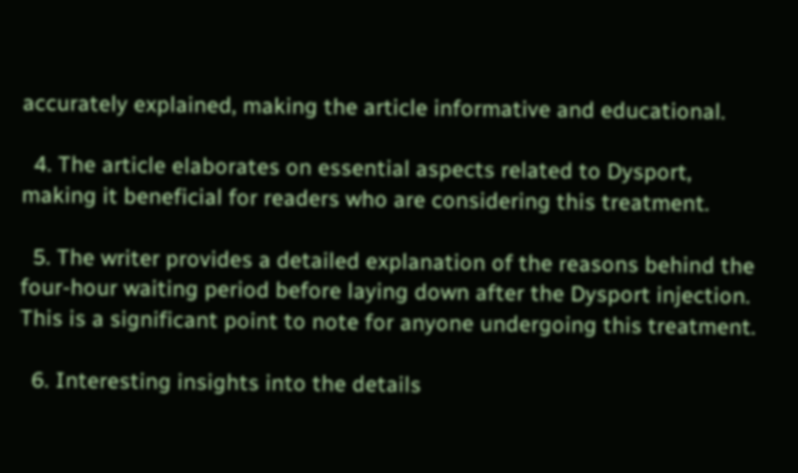accurately explained, making the article informative and educational.

  4. The article elaborates on essential aspects related to Dysport, making it beneficial for readers who are considering this treatment.

  5. The writer provides a detailed explanation of the reasons behind the four-hour waiting period before laying down after the Dysport injection. This is a significant point to note for anyone undergoing this treatment.

  6. Interesting insights into the details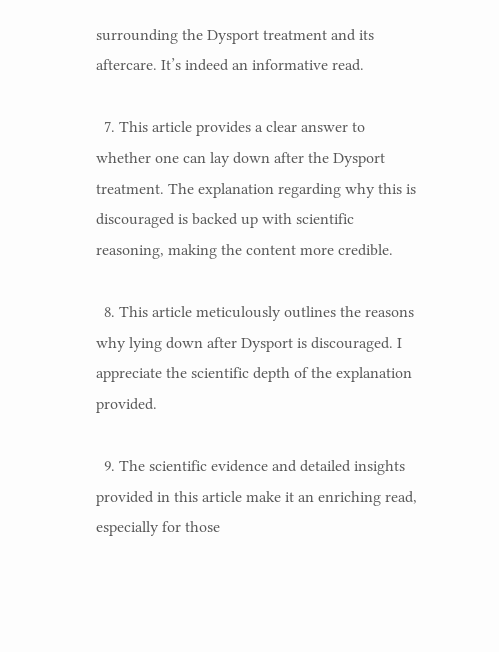surrounding the Dysport treatment and its aftercare. It’s indeed an informative read.

  7. This article provides a clear answer to whether one can lay down after the Dysport treatment. The explanation regarding why this is discouraged is backed up with scientific reasoning, making the content more credible.

  8. This article meticulously outlines the reasons why lying down after Dysport is discouraged. I appreciate the scientific depth of the explanation provided.

  9. The scientific evidence and detailed insights provided in this article make it an enriching read, especially for those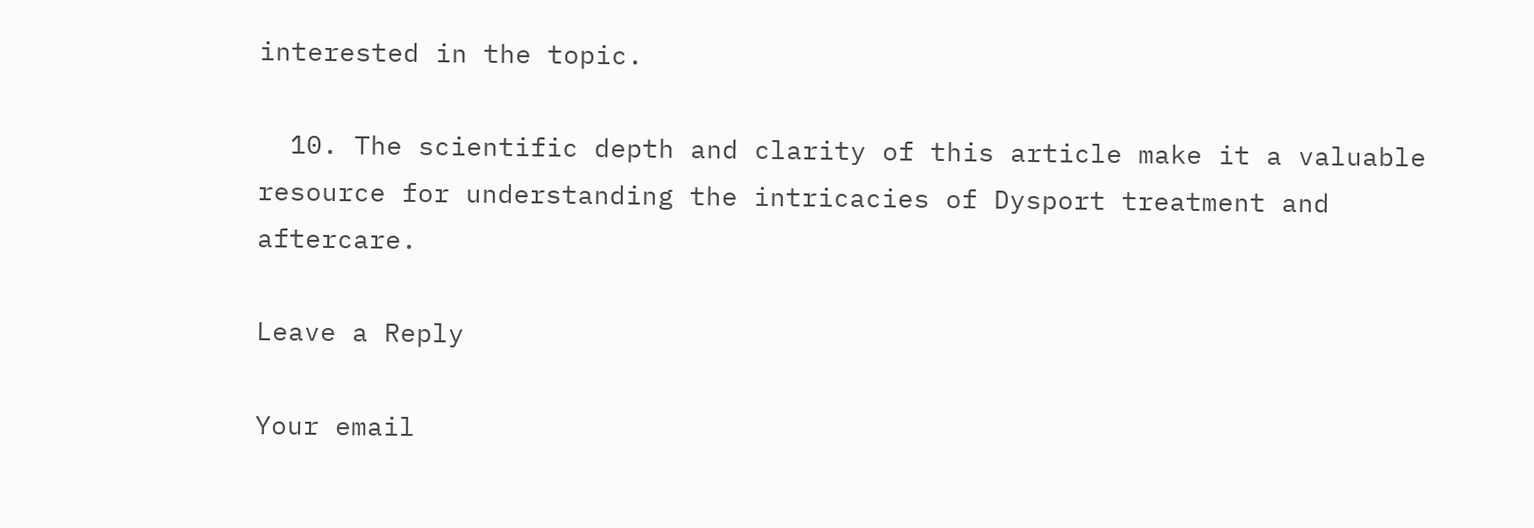interested in the topic.

  10. The scientific depth and clarity of this article make it a valuable resource for understanding the intricacies of Dysport treatment and aftercare.

Leave a Reply

Your email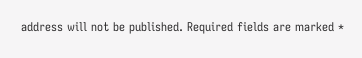address will not be published. Required fields are marked *